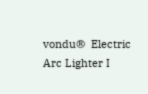vondu®  Electric Arc Lighter I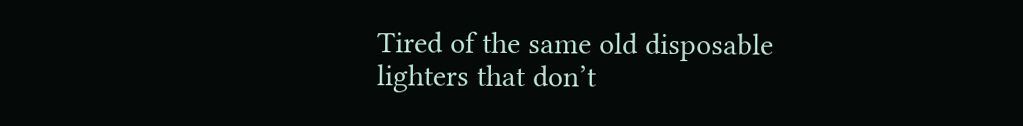Tired of the same old disposable lighters that don’t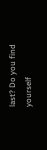last? Do you find yourself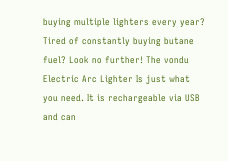buying multiple lighters every year? Tired of constantly buying butane fuel? Look no further! The vondu Electric Arc Lighter Is just what you need. It is rechargeable via USB and can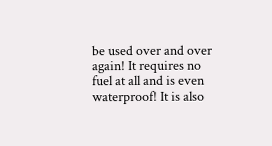be used over and over again! It requires no fuel at all and is even waterproof! It is also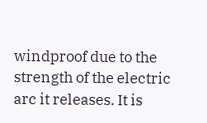windproof due to the strength of the electric arc it releases. It is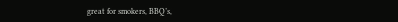great for smokers, BBQ’s,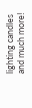lighting candles and much more!